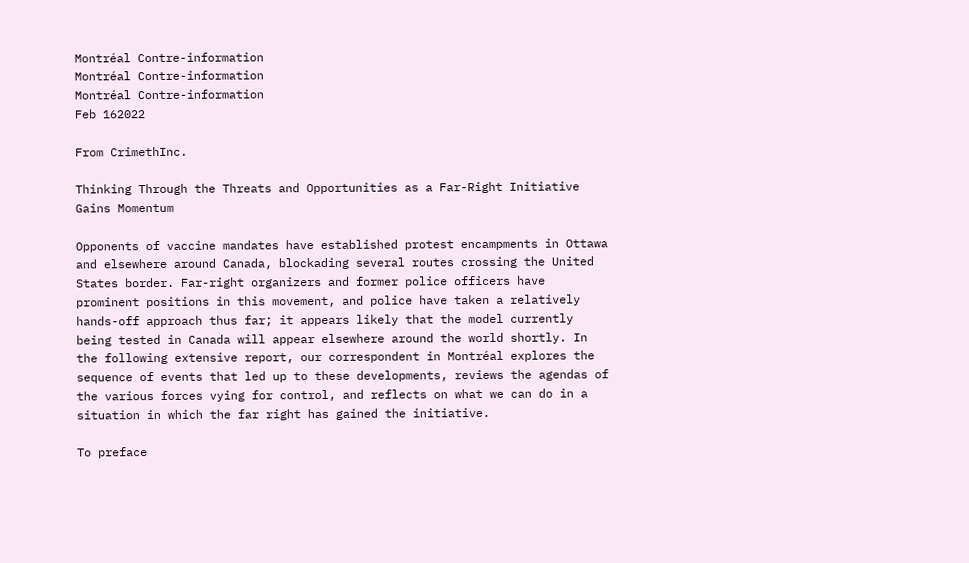Montréal Contre-information
Montréal Contre-information
Montréal Contre-information
Feb 162022

From CrimethInc.

Thinking Through the Threats and Opportunities as a Far-Right Initiative Gains Momentum

Opponents of vaccine mandates have established protest encampments in Ottawa and elsewhere around Canada, blockading several routes crossing the United States border. Far-right organizers and former police officers have prominent positions in this movement, and police have taken a relatively hands-off approach thus far; it appears likely that the model currently being tested in Canada will appear elsewhere around the world shortly. In the following extensive report, our correspondent in Montréal explores the sequence of events that led up to these developments, reviews the agendas of the various forces vying for control, and reflects on what we can do in a situation in which the far right has gained the initiative.

To preface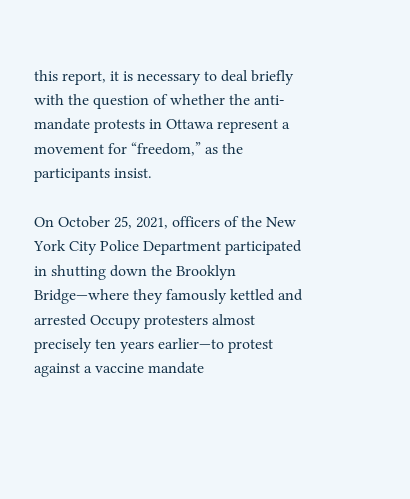this report, it is necessary to deal briefly with the question of whether the anti-mandate protests in Ottawa represent a movement for “freedom,” as the participants insist.

On October 25, 2021, officers of the New York City Police Department participated in shutting down the Brooklyn Bridge—where they famously kettled and arrested Occupy protesters almost precisely ten years earlier—to protest against a vaccine mandate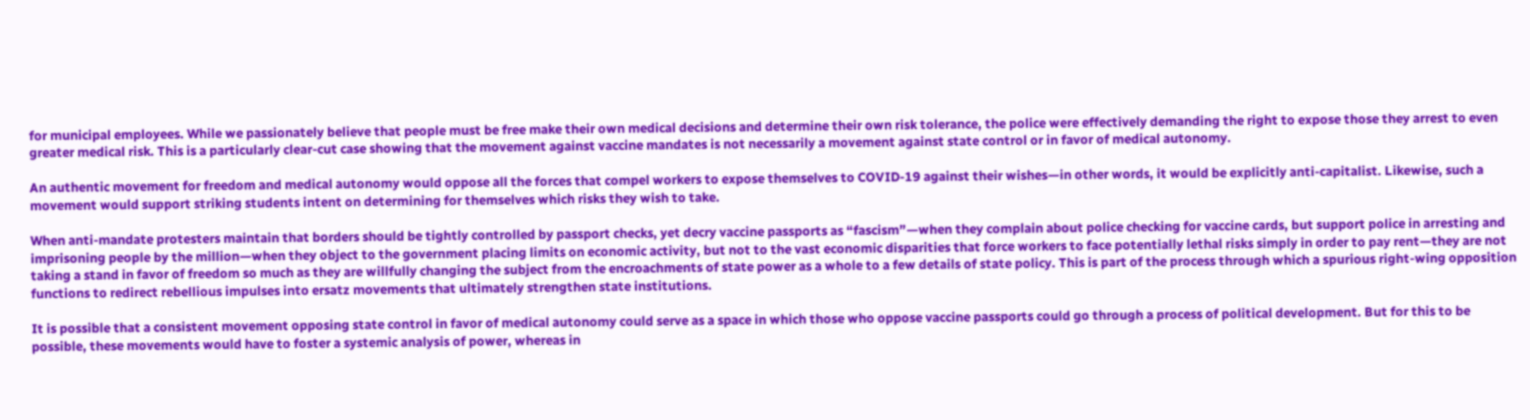for municipal employees. While we passionately believe that people must be free make their own medical decisions and determine their own risk tolerance, the police were effectively demanding the right to expose those they arrest to even greater medical risk. This is a particularly clear-cut case showing that the movement against vaccine mandates is not necessarily a movement against state control or in favor of medical autonomy.

An authentic movement for freedom and medical autonomy would oppose all the forces that compel workers to expose themselves to COVID-19 against their wishes—in other words, it would be explicitly anti-capitalist. Likewise, such a movement would support striking students intent on determining for themselves which risks they wish to take.

When anti-mandate protesters maintain that borders should be tightly controlled by passport checks, yet decry vaccine passports as “fascism”—when they complain about police checking for vaccine cards, but support police in arresting and imprisoning people by the million—when they object to the government placing limits on economic activity, but not to the vast economic disparities that force workers to face potentially lethal risks simply in order to pay rent—they are not taking a stand in favor of freedom so much as they are willfully changing the subject from the encroachments of state power as a whole to a few details of state policy. This is part of the process through which a spurious right-wing opposition functions to redirect rebellious impulses into ersatz movements that ultimately strengthen state institutions.

It is possible that a consistent movement opposing state control in favor of medical autonomy could serve as a space in which those who oppose vaccine passports could go through a process of political development. But for this to be possible, these movements would have to foster a systemic analysis of power, whereas in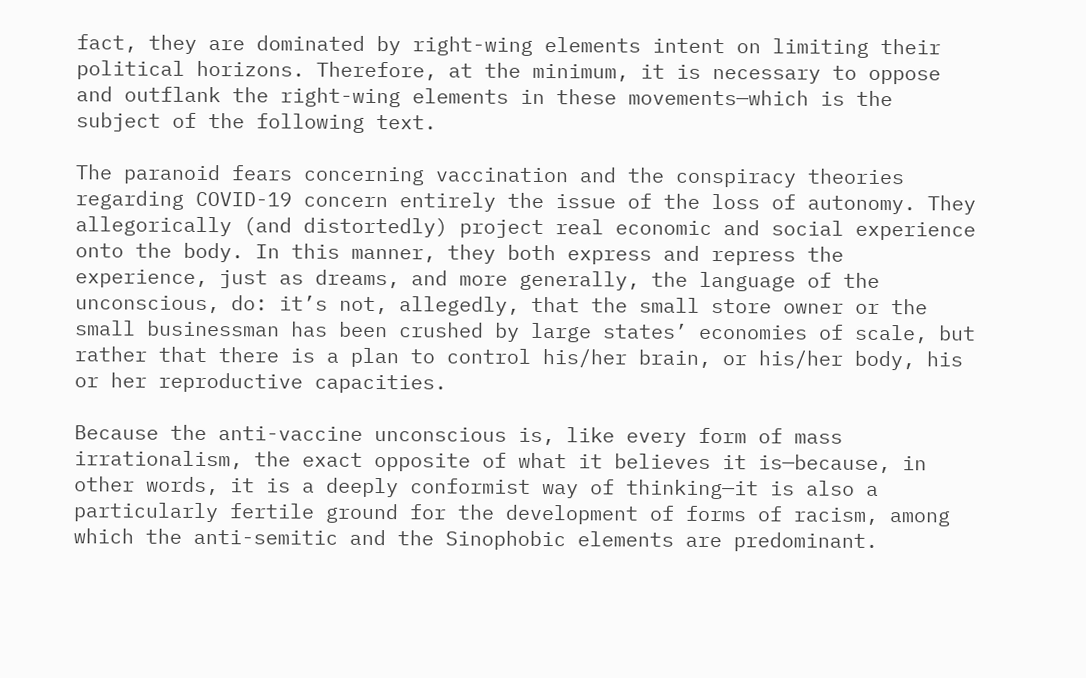fact, they are dominated by right-wing elements intent on limiting their political horizons. Therefore, at the minimum, it is necessary to oppose and outflank the right-wing elements in these movements—which is the subject of the following text.

The paranoid fears concerning vaccination and the conspiracy theories regarding COVID-19 concern entirely the issue of the loss of autonomy. They allegorically (and distortedly) project real economic and social experience onto the body. In this manner, they both express and repress the experience, just as dreams, and more generally, the language of the unconscious, do: it’s not, allegedly, that the small store owner or the small businessman has been crushed by large states’ economies of scale, but rather that there is a plan to control his/her brain, or his/her body, his or her reproductive capacities.

Because the anti-vaccine unconscious is, like every form of mass irrationalism, the exact opposite of what it believes it is—because, in other words, it is a deeply conformist way of thinking—it is also a particularly fertile ground for the development of forms of racism, among which the anti-semitic and the Sinophobic elements are predominant.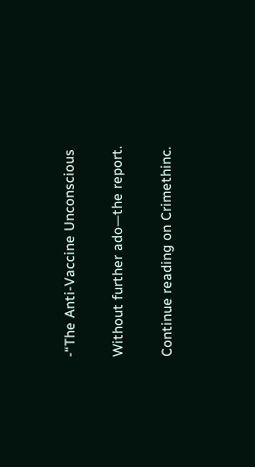-“The Anti-Vaccine Unconscious

Without further ado—the report.

Continue reading on Crimethinc.